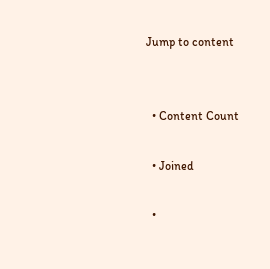Jump to content


  • Content Count

  • Joined

  •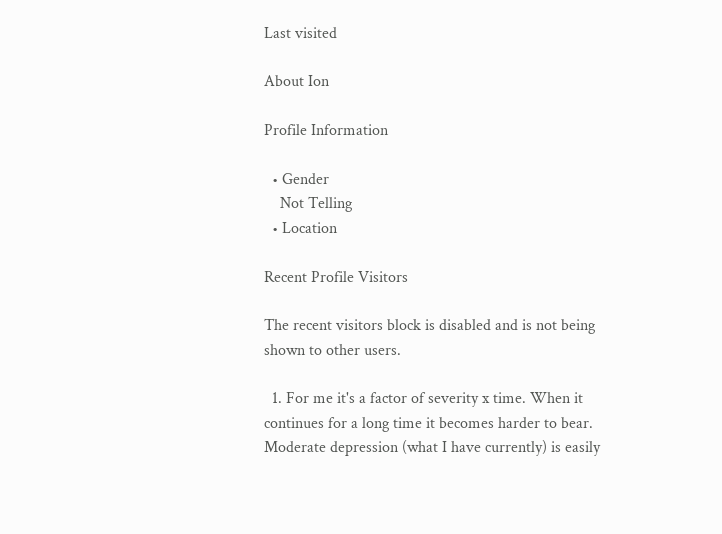Last visited

About Ion

Profile Information

  • Gender
    Not Telling
  • Location

Recent Profile Visitors

The recent visitors block is disabled and is not being shown to other users.

  1. For me it's a factor of severity x time. When it continues for a long time it becomes harder to bear. Moderate depression (what I have currently) is easily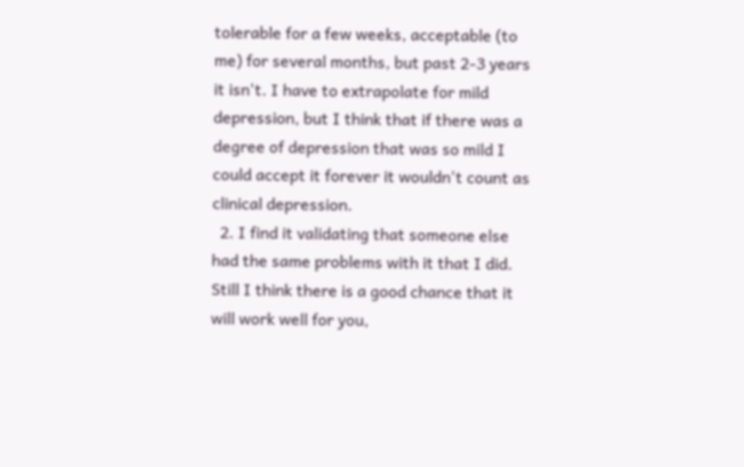tolerable for a few weeks, acceptable (to me) for several months, but past 2-3 years it isn't. I have to extrapolate for mild depression, but I think that if there was a degree of depression that was so mild I could accept it forever it wouldn't count as clinical depression.
  2. I find it validating that someone else had the same problems with it that I did. Still I think there is a good chance that it will work well for you,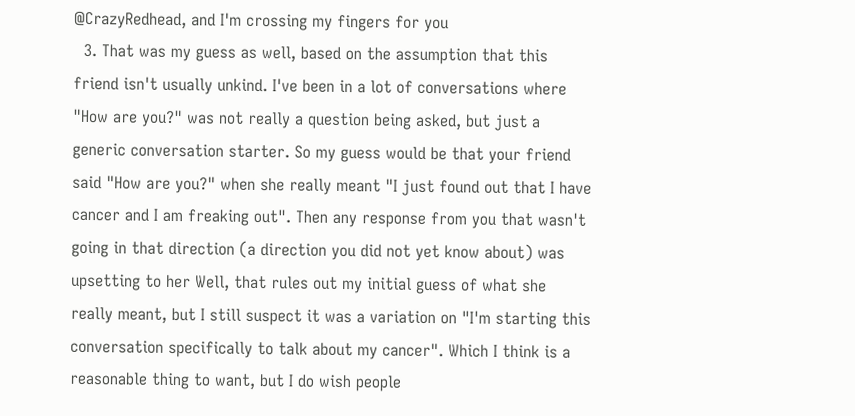@CrazyRedhead, and I'm crossing my fingers for you
  3. That was my guess as well, based on the assumption that this friend isn't usually unkind. I've been in a lot of conversations where "How are you?" was not really a question being asked, but just a generic conversation starter. So my guess would be that your friend said "How are you?" when she really meant "I just found out that I have cancer and I am freaking out". Then any response from you that wasn't going in that direction (a direction you did not yet know about) was upsetting to her Well, that rules out my initial guess of what she really meant, but I still suspect it was a variation on "I'm starting this conversation specifically to talk about my cancer". Which I think is a reasonable thing to want, but I do wish people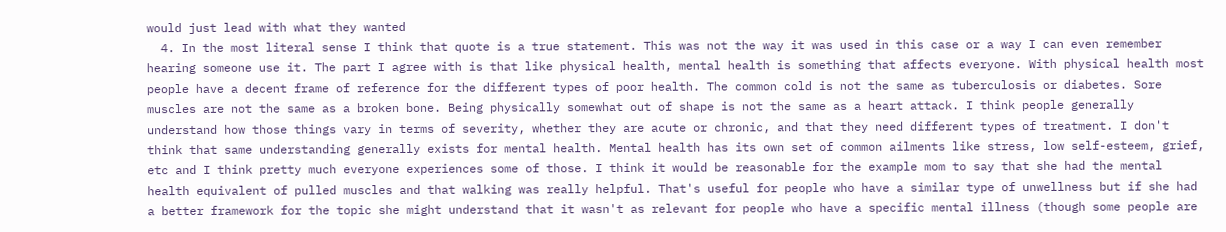would just lead with what they wanted
  4. In the most literal sense I think that quote is a true statement. This was not the way it was used in this case or a way I can even remember hearing someone use it. The part I agree with is that like physical health, mental health is something that affects everyone. With physical health most people have a decent frame of reference for the different types of poor health. The common cold is not the same as tuberculosis or diabetes. Sore muscles are not the same as a broken bone. Being physically somewhat out of shape is not the same as a heart attack. I think people generally understand how those things vary in terms of severity, whether they are acute or chronic, and that they need different types of treatment. I don't think that same understanding generally exists for mental health. Mental health has its own set of common ailments like stress, low self-esteem, grief, etc and I think pretty much everyone experiences some of those. I think it would be reasonable for the example mom to say that she had the mental health equivalent of pulled muscles and that walking was really helpful. That's useful for people who have a similar type of unwellness but if she had a better framework for the topic she might understand that it wasn't as relevant for people who have a specific mental illness (though some people are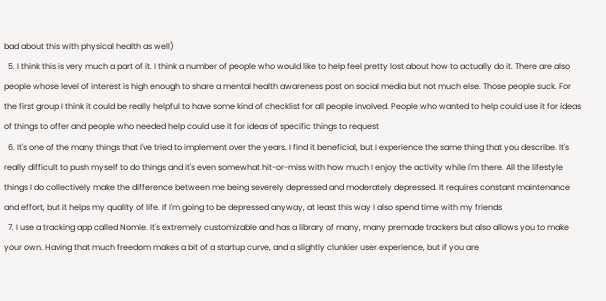bad about this with physical health as well)
  5. I think this is very much a part of it. I think a number of people who would like to help feel pretty lost about how to actually do it. There are also people whose level of interest is high enough to share a mental health awareness post on social media but not much else. Those people suck. For the first group I think it could be really helpful to have some kind of checklist for all people involved. People who wanted to help could use it for ideas of things to offer and people who needed help could use it for ideas of specific things to request
  6. It's one of the many things that I've tried to implement over the years. I find it beneficial, but I experience the same thing that you describe. It's really difficult to push myself to do things and it's even somewhat hit-or-miss with how much I enjoy the activity while I'm there. All the lifestyle things I do collectively make the difference between me being severely depressed and moderately depressed. It requires constant maintenance and effort, but it helps my quality of life. If I'm going to be depressed anyway, at least this way I also spend time with my friends
  7. I use a tracking app called Nomie. It's extremely customizable and has a library of many, many premade trackers but also allows you to make your own. Having that much freedom makes a bit of a startup curve, and a slightly clunkier user experience, but if you are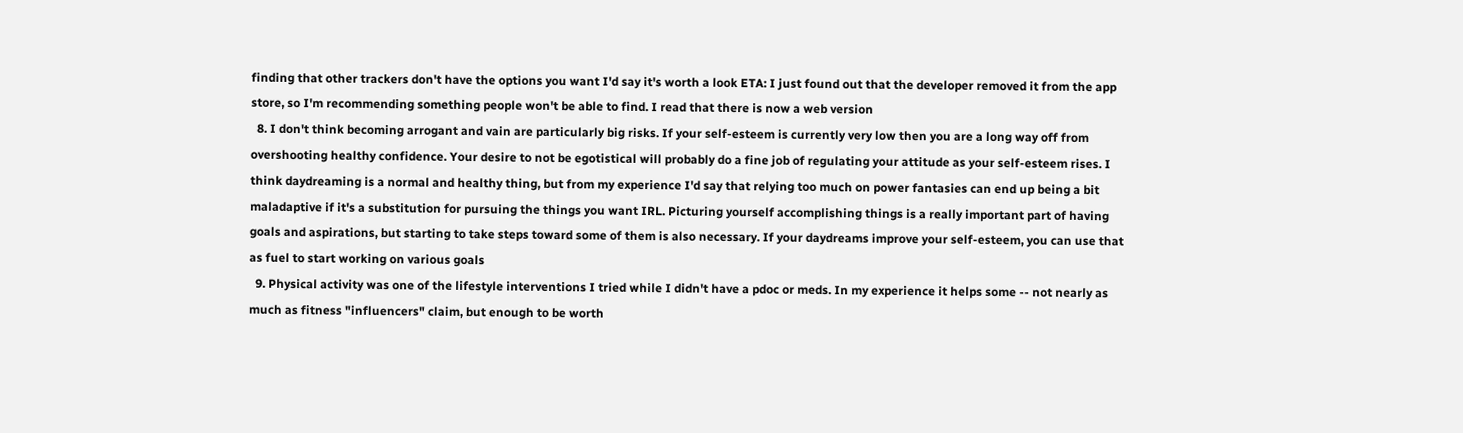finding that other trackers don't have the options you want I'd say it's worth a look ETA: I just found out that the developer removed it from the app store, so I'm recommending something people won't be able to find. I read that there is now a web version
  8. I don't think becoming arrogant and vain are particularly big risks. If your self-esteem is currently very low then you are a long way off from overshooting healthy confidence. Your desire to not be egotistical will probably do a fine job of regulating your attitude as your self-esteem rises. I think daydreaming is a normal and healthy thing, but from my experience I'd say that relying too much on power fantasies can end up being a bit maladaptive if it's a substitution for pursuing the things you want IRL. Picturing yourself accomplishing things is a really important part of having goals and aspirations, but starting to take steps toward some of them is also necessary. If your daydreams improve your self-esteem, you can use that as fuel to start working on various goals
  9. Physical activity was one of the lifestyle interventions I tried while I didn't have a pdoc or meds. In my experience it helps some -- not nearly as much as fitness "influencers" claim, but enough to be worth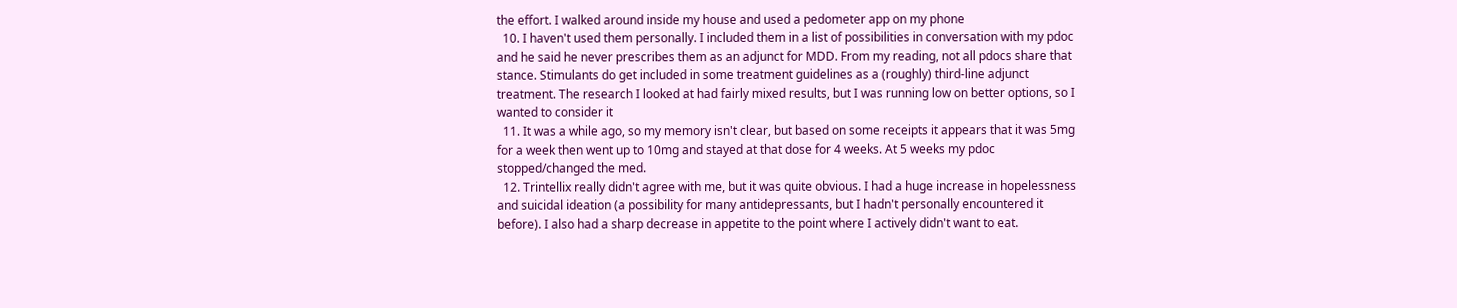the effort. I walked around inside my house and used a pedometer app on my phone
  10. I haven't used them personally. I included them in a list of possibilities in conversation with my pdoc and he said he never prescribes them as an adjunct for MDD. From my reading, not all pdocs share that stance. Stimulants do get included in some treatment guidelines as a (roughly) third-line adjunct treatment. The research I looked at had fairly mixed results, but I was running low on better options, so I wanted to consider it
  11. It was a while ago, so my memory isn't clear, but based on some receipts it appears that it was 5mg for a week then went up to 10mg and stayed at that dose for 4 weeks. At 5 weeks my pdoc stopped/changed the med.
  12. Trintellix really didn't agree with me, but it was quite obvious. I had a huge increase in hopelessness and suicidal ideation (a possibility for many antidepressants, but I hadn't personally encountered it before). I also had a sharp decrease in appetite to the point where I actively didn't want to eat.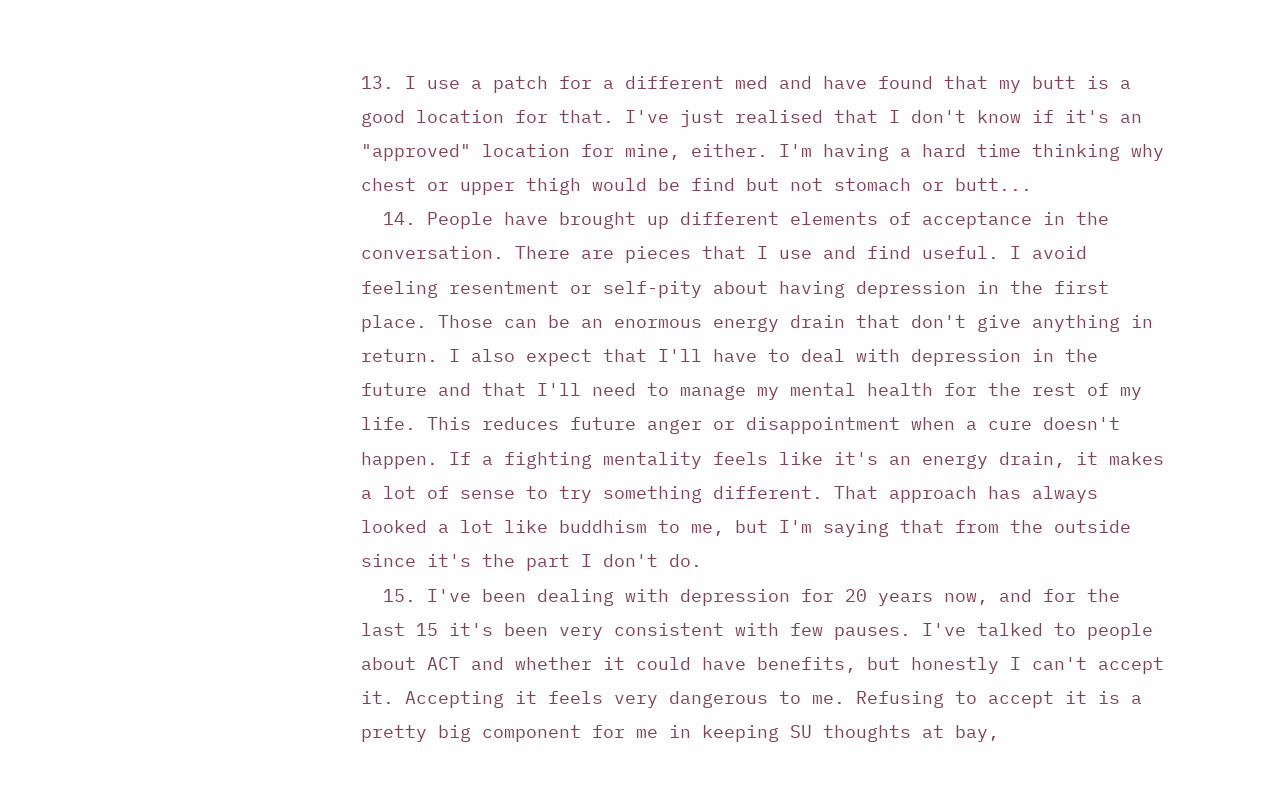13. I use a patch for a different med and have found that my butt is a good location for that. I've just realised that I don't know if it's an "approved" location for mine, either. I'm having a hard time thinking why chest or upper thigh would be find but not stomach or butt...
  14. People have brought up different elements of acceptance in the conversation. There are pieces that I use and find useful. I avoid feeling resentment or self-pity about having depression in the first place. Those can be an enormous energy drain that don't give anything in return. I also expect that I'll have to deal with depression in the future and that I'll need to manage my mental health for the rest of my life. This reduces future anger or disappointment when a cure doesn't happen. If a fighting mentality feels like it's an energy drain, it makes a lot of sense to try something different. That approach has always looked a lot like buddhism to me, but I'm saying that from the outside since it's the part I don't do.
  15. I've been dealing with depression for 20 years now, and for the last 15 it's been very consistent with few pauses. I've talked to people about ACT and whether it could have benefits, but honestly I can't accept it. Accepting it feels very dangerous to me. Refusing to accept it is a pretty big component for me in keeping SU thoughts at bay,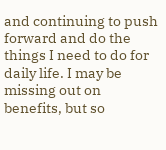and continuing to push forward and do the things I need to do for daily life. I may be missing out on benefits, but so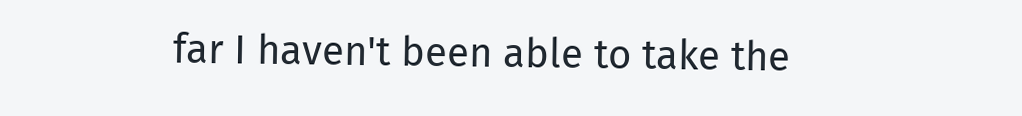far I haven't been able to take the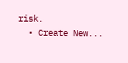risk.
  • Create New...